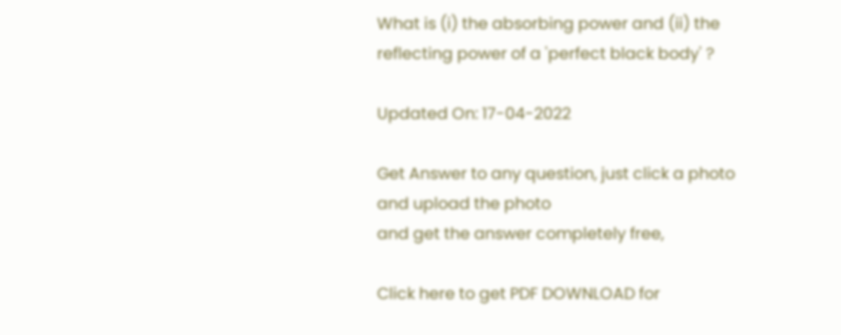What is (i) the absorbing power and (ii) the reflecting power of a 'perfect black body' ?

Updated On: 17-04-2022

Get Answer to any question, just click a photo and upload the photo
and get the answer completely free,

Click here to get PDF DOWNLOAD for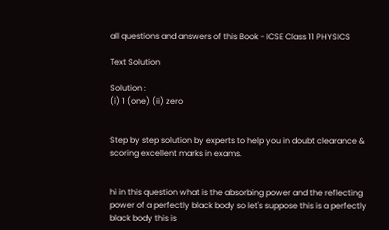all questions and answers of this Book - ICSE Class 11 PHYSICS

Text Solution

Solution :
(i) 1 (one) (ii) zero


Step by step solution by experts to help you in doubt clearance & scoring excellent marks in exams.


hi in this question what is the absorbing power and the reflecting power of a perfectly black body so let's suppose this is a perfectly black body this is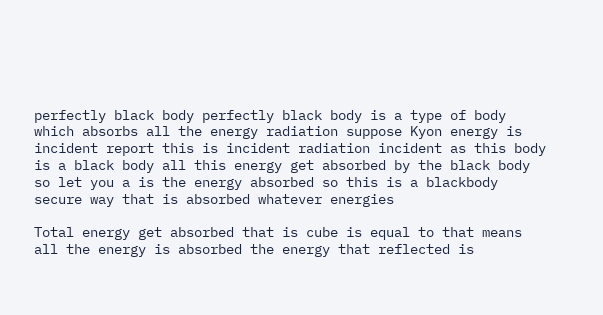perfectly black body perfectly black body is a type of body which absorbs all the energy radiation suppose Kyon energy is incident report this is incident radiation incident as this body is a black body all this energy get absorbed by the black body so let you a is the energy absorbed so this is a blackbody secure way that is absorbed whatever energies

Total energy get absorbed that is cube is equal to that means all the energy is absorbed the energy that reflected is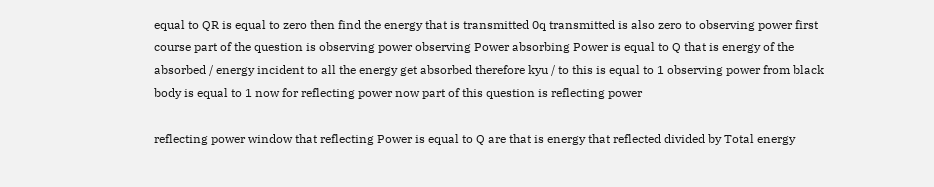equal to QR is equal to zero then find the energy that is transmitted 0q transmitted is also zero to observing power first course part of the question is observing power observing Power absorbing Power is equal to Q that is energy of the absorbed / energy incident to all the energy get absorbed therefore kyu / to this is equal to 1 observing power from black body is equal to 1 now for reflecting power now part of this question is reflecting power

reflecting power window that reflecting Power is equal to Q are that is energy that reflected divided by Total energy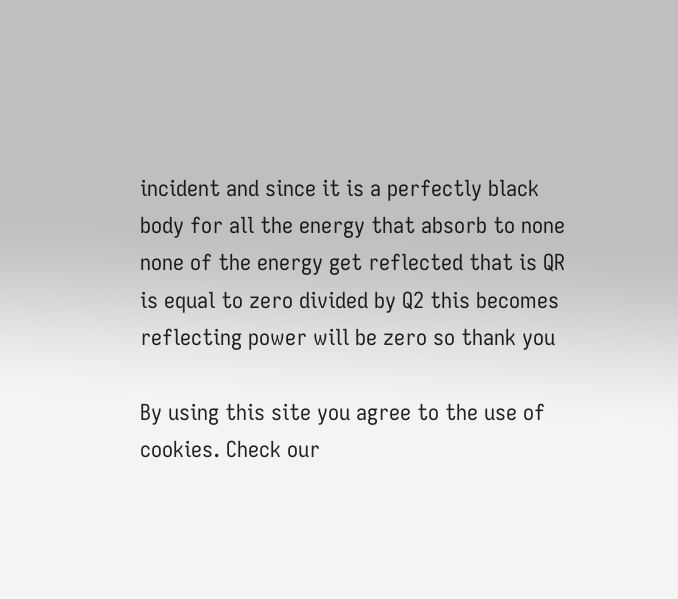incident and since it is a perfectly black body for all the energy that absorb to none none of the energy get reflected that is QR is equal to zero divided by Q2 this becomes reflecting power will be zero so thank you

By using this site you agree to the use of cookies. Check our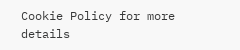Cookie Policy for more details